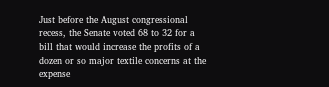Just before the August congressional recess, the Senate voted 68 to 32 for a bill that would increase the profits of a dozen or so major textile concerns at the expense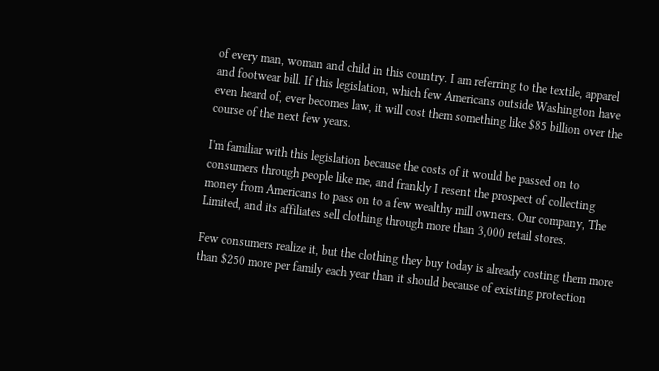of every man, woman and child in this country. I am referring to the textile, apparel and footwear bill. If this legislation, which few Americans outside Washington have even heard of, ever becomes law, it will cost them something like $85 billion over the course of the next few years.

I'm familiar with this legislation because the costs of it would be passed on to consumers through people like me, and frankly I resent the prospect of collecting money from Americans to pass on to a few wealthy mill owners. Our company, The Limited, and its affiliates sell clothing through more than 3,000 retail stores.

Few consumers realize it, but the clothing they buy today is already costing them more than $250 more per family each year than it should because of existing protection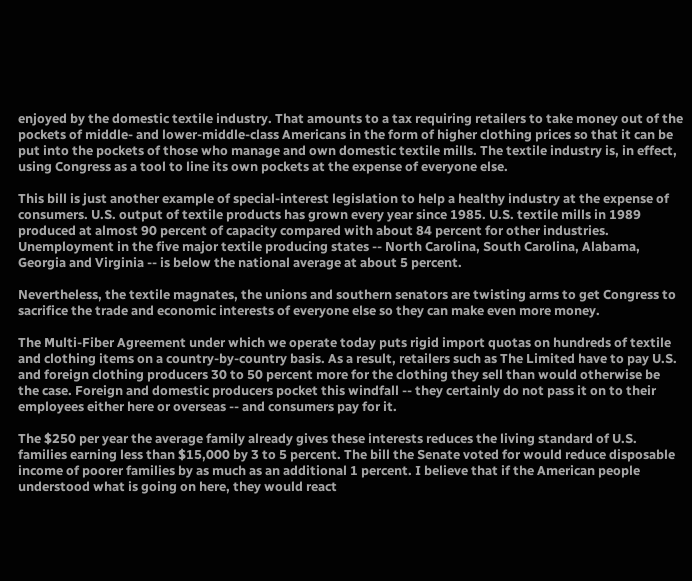enjoyed by the domestic textile industry. That amounts to a tax requiring retailers to take money out of the pockets of middle- and lower-middle-class Americans in the form of higher clothing prices so that it can be put into the pockets of those who manage and own domestic textile mills. The textile industry is, in effect, using Congress as a tool to line its own pockets at the expense of everyone else.

This bill is just another example of special-interest legislation to help a healthy industry at the expense of consumers. U.S. output of textile products has grown every year since 1985. U.S. textile mills in 1989 produced at almost 90 percent of capacity compared with about 84 percent for other industries. Unemployment in the five major textile producing states -- North Carolina, South Carolina, Alabama, Georgia and Virginia -- is below the national average at about 5 percent.

Nevertheless, the textile magnates, the unions and southern senators are twisting arms to get Congress to sacrifice the trade and economic interests of everyone else so they can make even more money.

The Multi-Fiber Agreement under which we operate today puts rigid import quotas on hundreds of textile and clothing items on a country-by-country basis. As a result, retailers such as The Limited have to pay U.S. and foreign clothing producers 30 to 50 percent more for the clothing they sell than would otherwise be the case. Foreign and domestic producers pocket this windfall -- they certainly do not pass it on to their employees either here or overseas -- and consumers pay for it.

The $250 per year the average family already gives these interests reduces the living standard of U.S. families earning less than $15,000 by 3 to 5 percent. The bill the Senate voted for would reduce disposable income of poorer families by as much as an additional 1 percent. I believe that if the American people understood what is going on here, they would react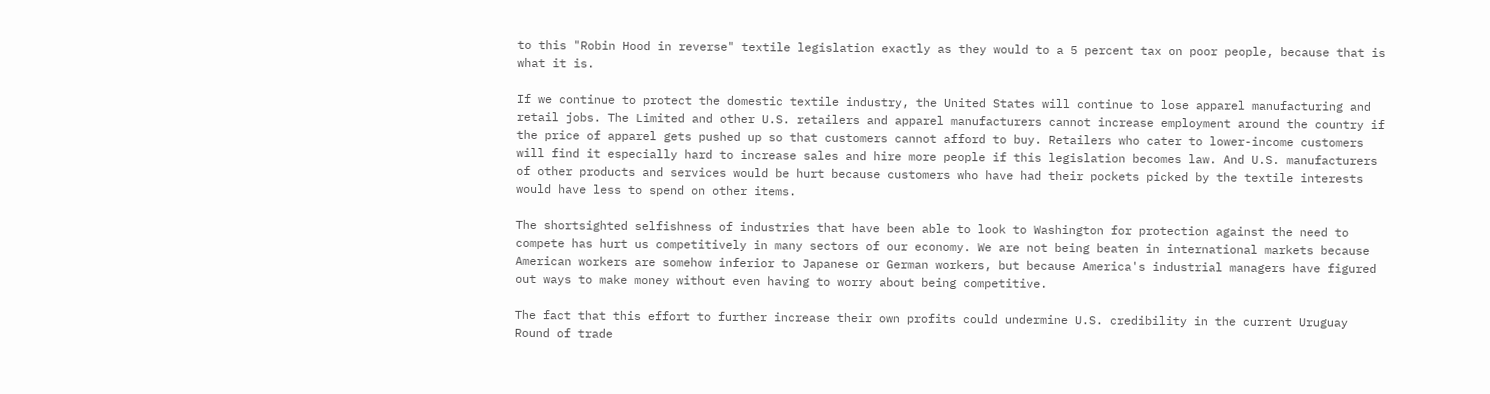to this "Robin Hood in reverse" textile legislation exactly as they would to a 5 percent tax on poor people, because that is what it is.

If we continue to protect the domestic textile industry, the United States will continue to lose apparel manufacturing and retail jobs. The Limited and other U.S. retailers and apparel manufacturers cannot increase employment around the country if the price of apparel gets pushed up so that customers cannot afford to buy. Retailers who cater to lower-income customers will find it especially hard to increase sales and hire more people if this legislation becomes law. And U.S. manufacturers of other products and services would be hurt because customers who have had their pockets picked by the textile interests would have less to spend on other items.

The shortsighted selfishness of industries that have been able to look to Washington for protection against the need to compete has hurt us competitively in many sectors of our economy. We are not being beaten in international markets because American workers are somehow inferior to Japanese or German workers, but because America's industrial managers have figured out ways to make money without even having to worry about being competitive.

The fact that this effort to further increase their own profits could undermine U.S. credibility in the current Uruguay Round of trade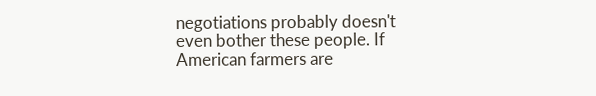negotiations probably doesn't even bother these people. If American farmers are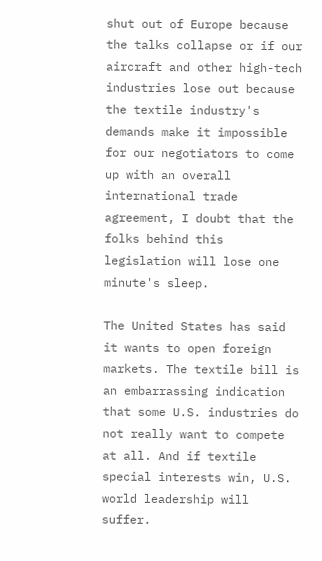shut out of Europe because the talks collapse or if our aircraft and other high-tech industries lose out because the textile industry's demands make it impossible for our negotiators to come up with an overall international trade agreement, I doubt that the folks behind this legislation will lose one minute's sleep.

The United States has said it wants to open foreign markets. The textile bill is an embarrassing indication that some U.S. industries do not really want to compete at all. And if textile special interests win, U.S. world leadership will suffer.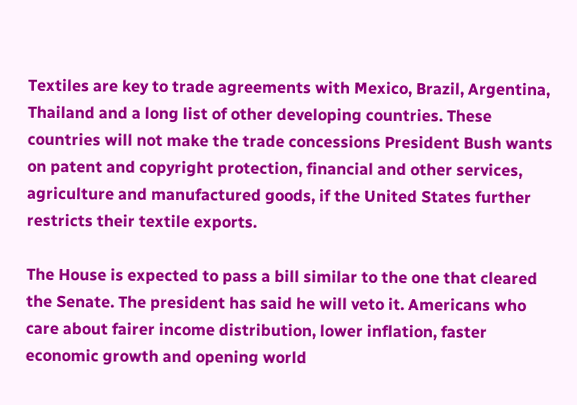Textiles are key to trade agreements with Mexico, Brazil, Argentina, Thailand and a long list of other developing countries. These countries will not make the trade concessions President Bush wants on patent and copyright protection, financial and other services, agriculture and manufactured goods, if the United States further restricts their textile exports.

The House is expected to pass a bill similar to the one that cleared the Senate. The president has said he will veto it. Americans who care about fairer income distribution, lower inflation, faster economic growth and opening world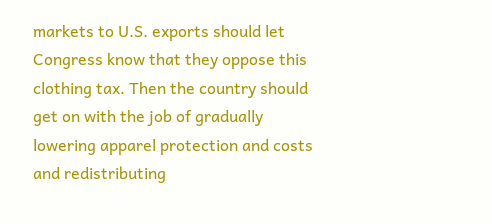markets to U.S. exports should let Congress know that they oppose this clothing tax. Then the country should get on with the job of gradually lowering apparel protection and costs and redistributing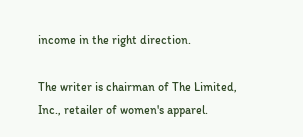income in the right direction.

The writer is chairman of The Limited, Inc., retailer of women's apparel.